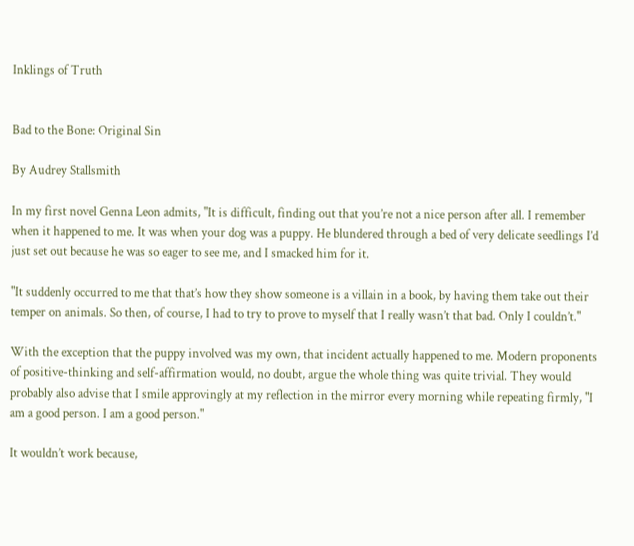Inklings of Truth


Bad to the Bone: Original Sin

By Audrey Stallsmith

In my first novel Genna Leon admits, "It is difficult, finding out that you’re not a nice person after all. I remember when it happened to me. It was when your dog was a puppy. He blundered through a bed of very delicate seedlings I’d just set out because he was so eager to see me, and I smacked him for it.

"It suddenly occurred to me that that’s how they show someone is a villain in a book, by having them take out their temper on animals. So then, of course, I had to try to prove to myself that I really wasn’t that bad. Only I couldn’t."

With the exception that the puppy involved was my own, that incident actually happened to me. Modern proponents of positive-thinking and self-affirmation would, no doubt, argue the whole thing was quite trivial. They would probably also advise that I smile approvingly at my reflection in the mirror every morning while repeating firmly, "I am a good person. I am a good person."

It wouldn’t work because,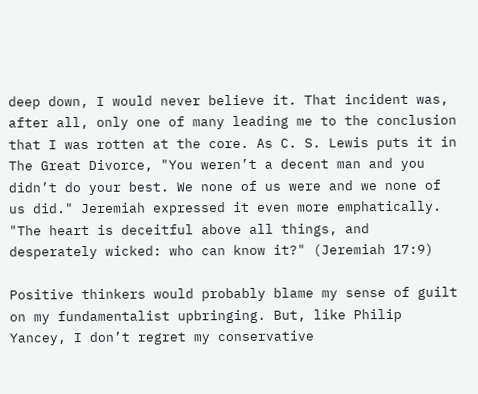deep down, I would never believe it. That incident was, after all, only one of many leading me to the conclusion that I was rotten at the core. As C. S. Lewis puts it in The Great Divorce, "You weren’t a decent man and you didn’t do your best. We none of us were and we none of us did." Jeremiah expressed it even more emphatically. "The heart is deceitful above all things, and desperately wicked: who can know it?" (Jeremiah 17:9)

Positive thinkers would probably blame my sense of guilt on my fundamentalist upbringing. But, like Philip Yancey, I don’t regret my conservative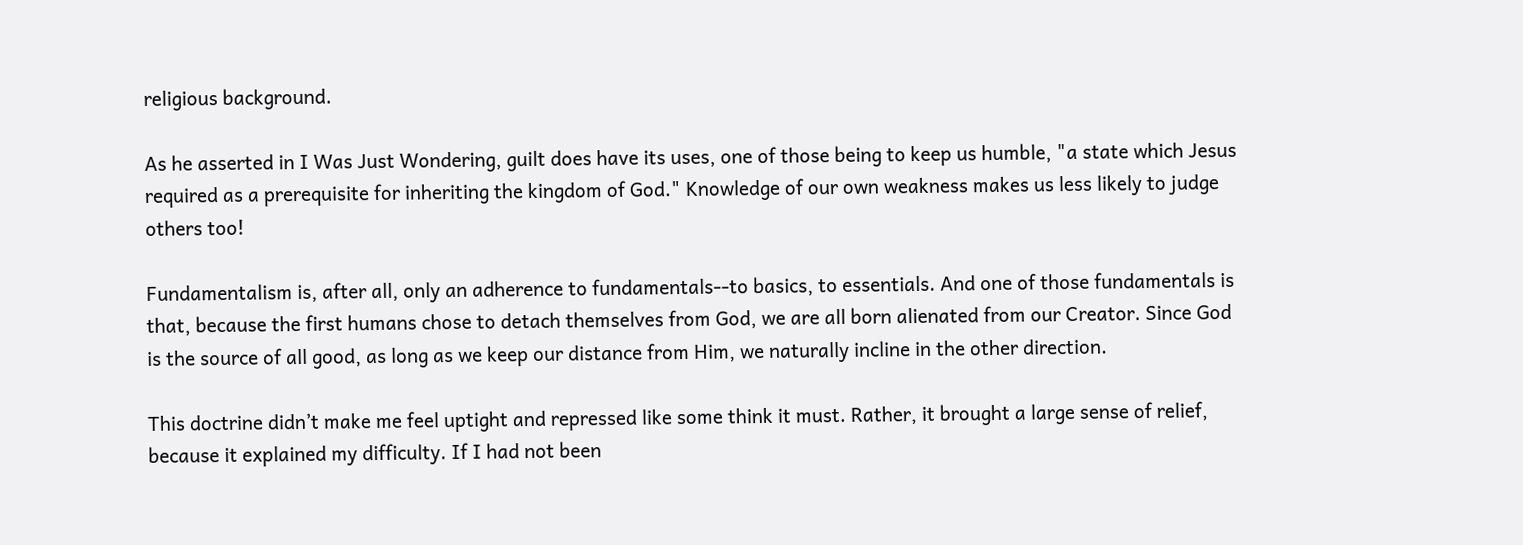religious background.

As he asserted in I Was Just Wondering, guilt does have its uses, one of those being to keep us humble, "a state which Jesus required as a prerequisite for inheriting the kingdom of God." Knowledge of our own weakness makes us less likely to judge others too!

Fundamentalism is, after all, only an adherence to fundamentals--to basics, to essentials. And one of those fundamentals is that, because the first humans chose to detach themselves from God, we are all born alienated from our Creator. Since God is the source of all good, as long as we keep our distance from Him, we naturally incline in the other direction.

This doctrine didn’t make me feel uptight and repressed like some think it must. Rather, it brought a large sense of relief, because it explained my difficulty. If I had not been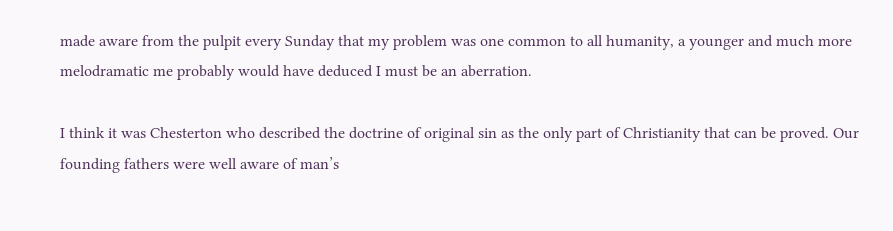made aware from the pulpit every Sunday that my problem was one common to all humanity, a younger and much more melodramatic me probably would have deduced I must be an aberration.

I think it was Chesterton who described the doctrine of original sin as the only part of Christianity that can be proved. Our founding fathers were well aware of man’s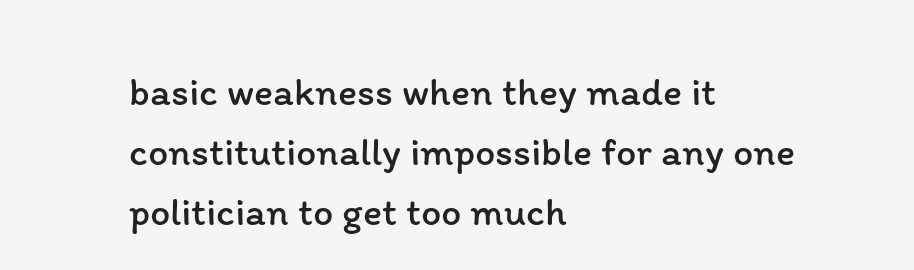basic weakness when they made it constitutionally impossible for any one politician to get too much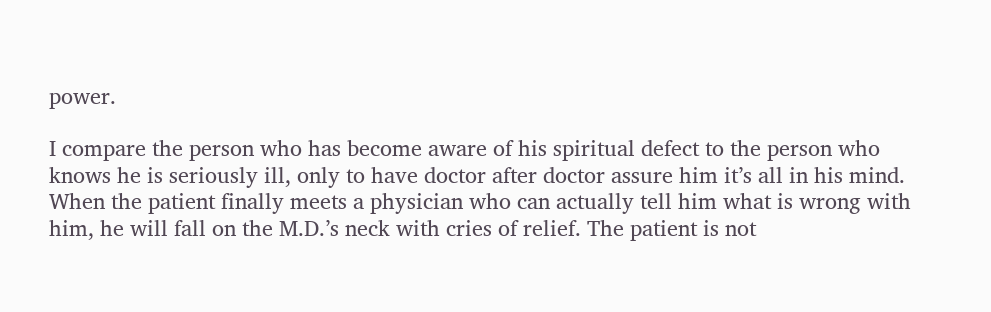power.

I compare the person who has become aware of his spiritual defect to the person who knows he is seriously ill, only to have doctor after doctor assure him it’s all in his mind. When the patient finally meets a physician who can actually tell him what is wrong with him, he will fall on the M.D.’s neck with cries of relief. The patient is not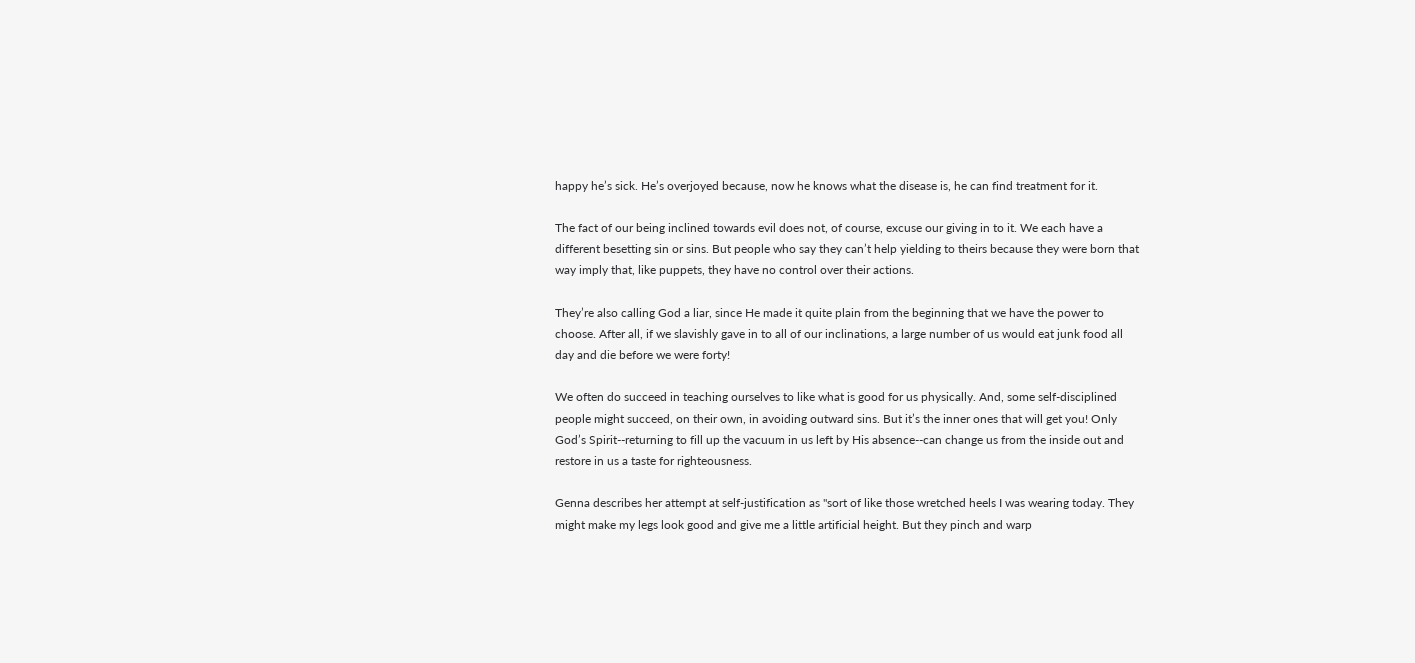happy he’s sick. He’s overjoyed because, now he knows what the disease is, he can find treatment for it.

The fact of our being inclined towards evil does not, of course, excuse our giving in to it. We each have a different besetting sin or sins. But people who say they can’t help yielding to theirs because they were born that way imply that, like puppets, they have no control over their actions.

They’re also calling God a liar, since He made it quite plain from the beginning that we have the power to choose. After all, if we slavishly gave in to all of our inclinations, a large number of us would eat junk food all day and die before we were forty!

We often do succeed in teaching ourselves to like what is good for us physically. And, some self-disciplined people might succeed, on their own, in avoiding outward sins. But it’s the inner ones that will get you! Only God’s Spirit--returning to fill up the vacuum in us left by His absence--can change us from the inside out and restore in us a taste for righteousness.

Genna describes her attempt at self-justification as "sort of like those wretched heels I was wearing today. They might make my legs look good and give me a little artificial height. But they pinch and warp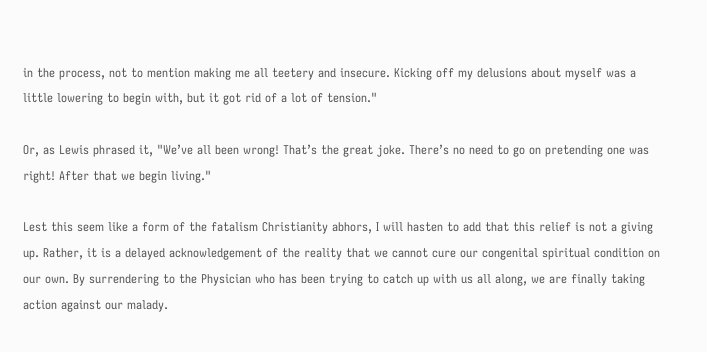in the process, not to mention making me all teetery and insecure. Kicking off my delusions about myself was a little lowering to begin with, but it got rid of a lot of tension."

Or, as Lewis phrased it, "We’ve all been wrong! That’s the great joke. There’s no need to go on pretending one was right! After that we begin living."

Lest this seem like a form of the fatalism Christianity abhors, I will hasten to add that this relief is not a giving up. Rather, it is a delayed acknowledgement of the reality that we cannot cure our congenital spiritual condition on our own. By surrendering to the Physician who has been trying to catch up with us all along, we are finally taking action against our malady.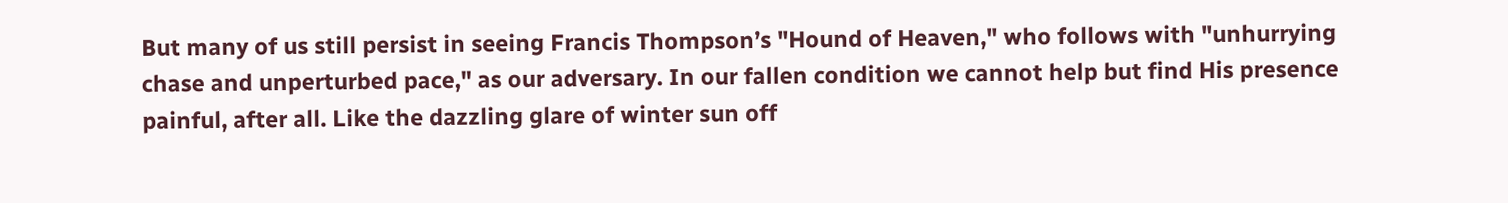But many of us still persist in seeing Francis Thompson’s "Hound of Heaven," who follows with "unhurrying chase and unperturbed pace," as our adversary. In our fallen condition we cannot help but find His presence painful, after all. Like the dazzling glare of winter sun off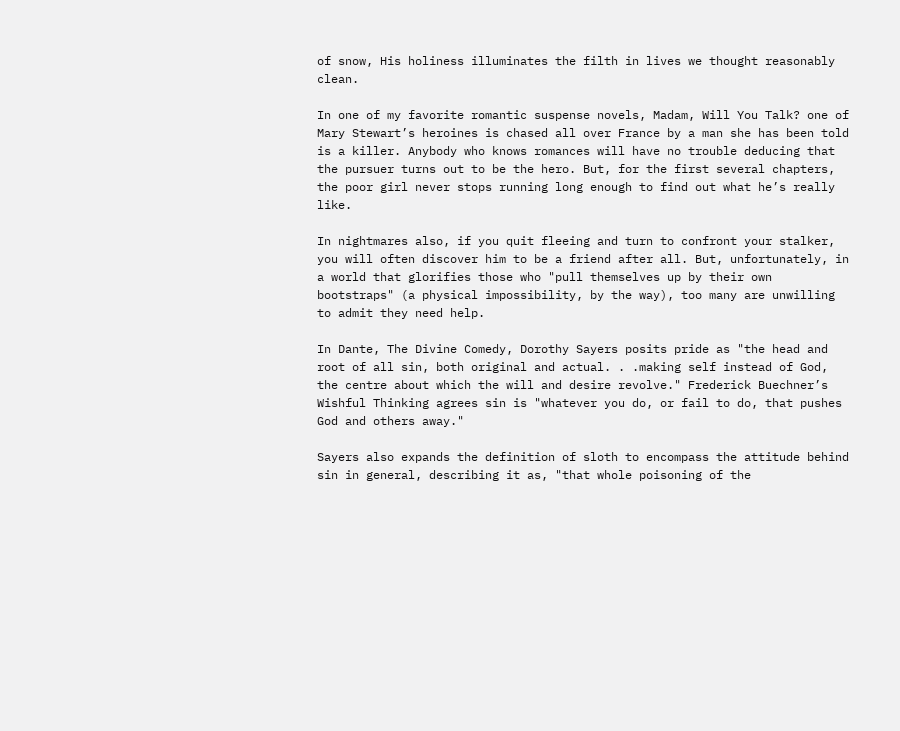of snow, His holiness illuminates the filth in lives we thought reasonably clean.

In one of my favorite romantic suspense novels, Madam, Will You Talk? one of Mary Stewart’s heroines is chased all over France by a man she has been told is a killer. Anybody who knows romances will have no trouble deducing that the pursuer turns out to be the hero. But, for the first several chapters, the poor girl never stops running long enough to find out what he’s really like.

In nightmares also, if you quit fleeing and turn to confront your stalker, you will often discover him to be a friend after all. But, unfortunately, in a world that glorifies those who "pull themselves up by their own bootstraps" (a physical impossibility, by the way), too many are unwilling to admit they need help.

In Dante, The Divine Comedy, Dorothy Sayers posits pride as "the head and root of all sin, both original and actual. . .making self instead of God, the centre about which the will and desire revolve." Frederick Buechner’s Wishful Thinking agrees sin is "whatever you do, or fail to do, that pushes God and others away."

Sayers also expands the definition of sloth to encompass the attitude behind sin in general, describing it as, "that whole poisoning of the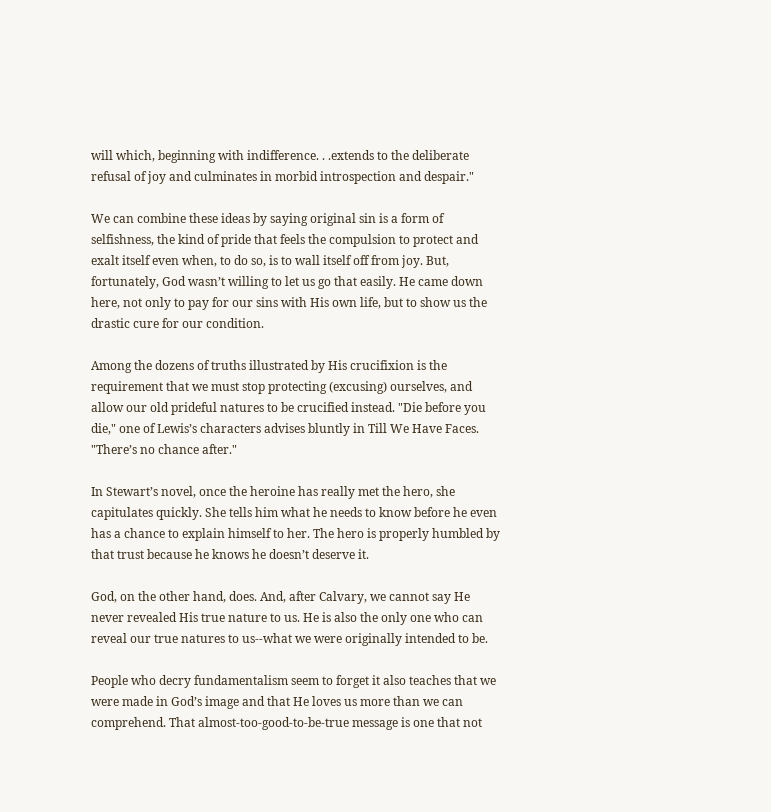will which, beginning with indifference. . .extends to the deliberate refusal of joy and culminates in morbid introspection and despair."

We can combine these ideas by saying original sin is a form of selfishness, the kind of pride that feels the compulsion to protect and exalt itself even when, to do so, is to wall itself off from joy. But, fortunately, God wasn’t willing to let us go that easily. He came down here, not only to pay for our sins with His own life, but to show us the drastic cure for our condition.

Among the dozens of truths illustrated by His crucifixion is the requirement that we must stop protecting (excusing) ourselves, and allow our old prideful natures to be crucified instead. "Die before you die," one of Lewis’s characters advises bluntly in Till We Have Faces. "There’s no chance after."

In Stewart’s novel, once the heroine has really met the hero, she capitulates quickly. She tells him what he needs to know before he even has a chance to explain himself to her. The hero is properly humbled by that trust because he knows he doesn’t deserve it.

God, on the other hand, does. And, after Calvary, we cannot say He never revealed His true nature to us. He is also the only one who can reveal our true natures to us--what we were originally intended to be.

People who decry fundamentalism seem to forget it also teaches that we were made in God’s image and that He loves us more than we can comprehend. That almost-too-good-to-be-true message is one that not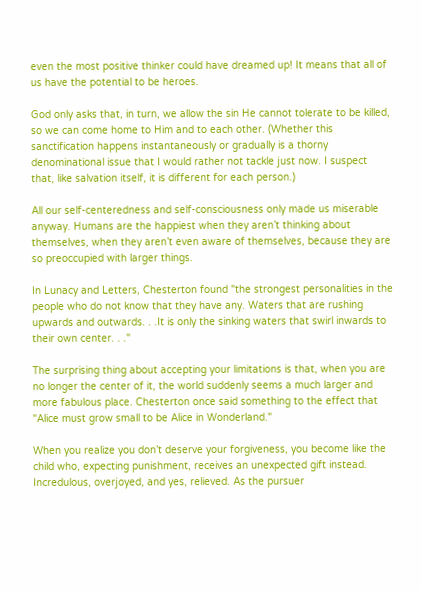even the most positive thinker could have dreamed up! It means that all of us have the potential to be heroes.

God only asks that, in turn, we allow the sin He cannot tolerate to be killed, so we can come home to Him and to each other. (Whether this sanctification happens instantaneously or gradually is a thorny denominational issue that I would rather not tackle just now. I suspect that, like salvation itself, it is different for each person.)

All our self-centeredness and self-consciousness only made us miserable anyway. Humans are the happiest when they aren’t thinking about themselves, when they aren’t even aware of themselves, because they are so preoccupied with larger things.

In Lunacy and Letters, Chesterton found "the strongest personalities in the people who do not know that they have any. Waters that are rushing upwards and outwards. . .It is only the sinking waters that swirl inwards to their own center. . ."

The surprising thing about accepting your limitations is that, when you are no longer the center of it, the world suddenly seems a much larger and more fabulous place. Chesterton once said something to the effect that "Alice must grow small to be Alice in Wonderland."

When you realize you don’t deserve your forgiveness, you become like the child who, expecting punishment, receives an unexpected gift instead. Incredulous, overjoyed, and yes, relieved. As the pursuer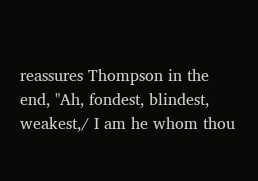reassures Thompson in the end, "Ah, fondest, blindest, weakest,/ I am he whom thou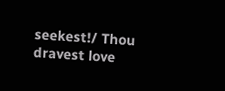seekest!/ Thou dravest love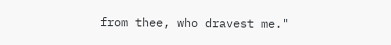from thee, who dravest me."